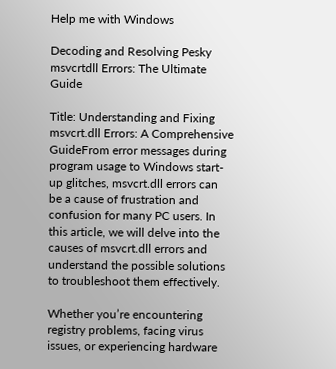Help me with Windows

Decoding and Resolving Pesky msvcrtdll Errors: The Ultimate Guide

Title: Understanding and Fixing msvcrt.dll Errors: A Comprehensive GuideFrom error messages during program usage to Windows start-up glitches, msvcrt.dll errors can be a cause of frustration and confusion for many PC users. In this article, we will delve into the causes of msvcrt.dll errors and understand the possible solutions to troubleshoot them effectively.

Whether you’re encountering registry problems, facing virus issues, or experiencing hardware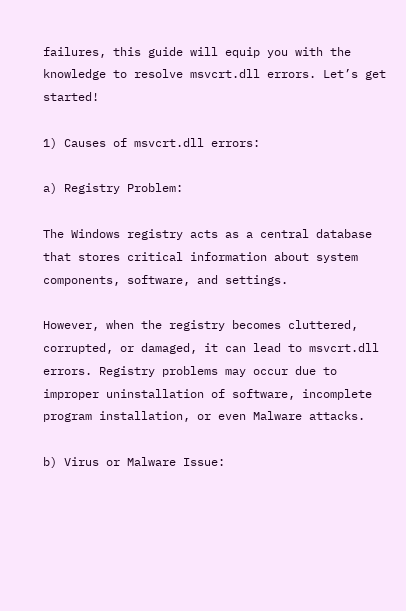failures, this guide will equip you with the knowledge to resolve msvcrt.dll errors. Let’s get started!

1) Causes of msvcrt.dll errors:

a) Registry Problem:

The Windows registry acts as a central database that stores critical information about system components, software, and settings.

However, when the registry becomes cluttered, corrupted, or damaged, it can lead to msvcrt.dll errors. Registry problems may occur due to improper uninstallation of software, incomplete program installation, or even Malware attacks.

b) Virus or Malware Issue: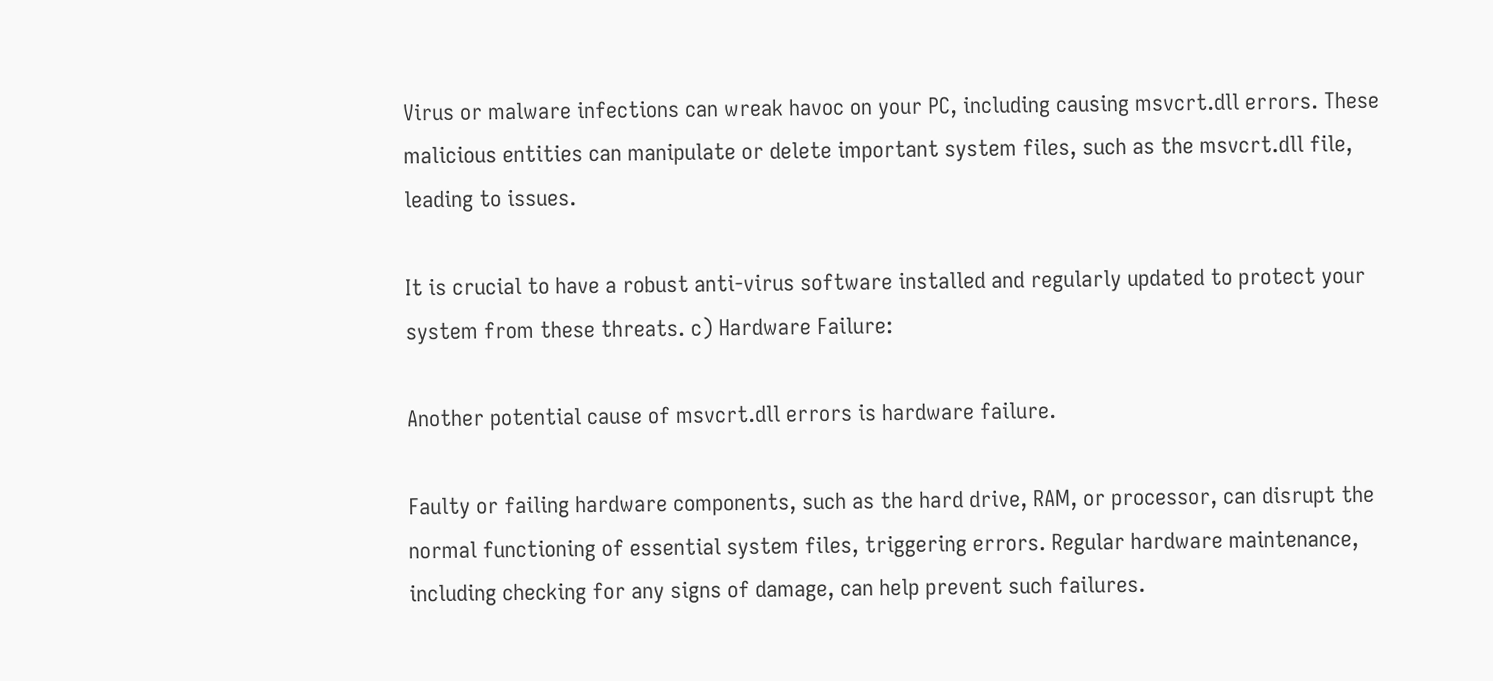Virus or malware infections can wreak havoc on your PC, including causing msvcrt.dll errors. These malicious entities can manipulate or delete important system files, such as the msvcrt.dll file, leading to issues.

It is crucial to have a robust anti-virus software installed and regularly updated to protect your system from these threats. c) Hardware Failure:

Another potential cause of msvcrt.dll errors is hardware failure.

Faulty or failing hardware components, such as the hard drive, RAM, or processor, can disrupt the normal functioning of essential system files, triggering errors. Regular hardware maintenance, including checking for any signs of damage, can help prevent such failures.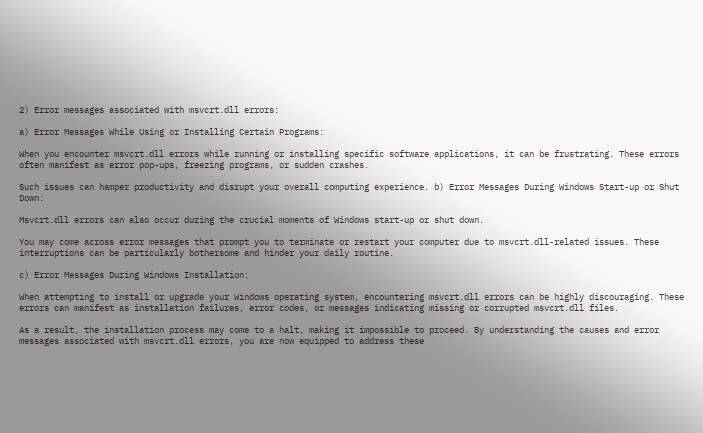2) Error messages associated with msvcrt.dll errors:

a) Error Messages While Using or Installing Certain Programs:

When you encounter msvcrt.dll errors while running or installing specific software applications, it can be frustrating. These errors often manifest as error pop-ups, freezing programs, or sudden crashes.

Such issues can hamper productivity and disrupt your overall computing experience. b) Error Messages During Windows Start-up or Shut Down:

Msvcrt.dll errors can also occur during the crucial moments of Windows start-up or shut down.

You may come across error messages that prompt you to terminate or restart your computer due to msvcrt.dll-related issues. These interruptions can be particularly bothersome and hinder your daily routine.

c) Error Messages During Windows Installation:

When attempting to install or upgrade your Windows operating system, encountering msvcrt.dll errors can be highly discouraging. These errors can manifest as installation failures, error codes, or messages indicating missing or corrupted msvcrt.dll files.

As a result, the installation process may come to a halt, making it impossible to proceed. By understanding the causes and error messages associated with msvcrt.dll errors, you are now equipped to address these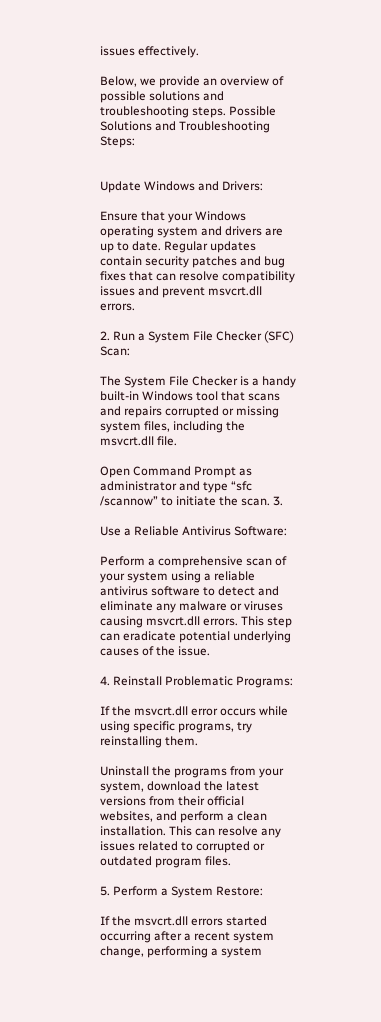issues effectively.

Below, we provide an overview of possible solutions and troubleshooting steps. Possible Solutions and Troubleshooting Steps:


Update Windows and Drivers:

Ensure that your Windows operating system and drivers are up to date. Regular updates contain security patches and bug fixes that can resolve compatibility issues and prevent msvcrt.dll errors.

2. Run a System File Checker (SFC) Scan:

The System File Checker is a handy built-in Windows tool that scans and repairs corrupted or missing system files, including the msvcrt.dll file.

Open Command Prompt as administrator and type “sfc /scannow” to initiate the scan. 3.

Use a Reliable Antivirus Software:

Perform a comprehensive scan of your system using a reliable antivirus software to detect and eliminate any malware or viruses causing msvcrt.dll errors. This step can eradicate potential underlying causes of the issue.

4. Reinstall Problematic Programs:

If the msvcrt.dll error occurs while using specific programs, try reinstalling them.

Uninstall the programs from your system, download the latest versions from their official websites, and perform a clean installation. This can resolve any issues related to corrupted or outdated program files.

5. Perform a System Restore:

If the msvcrt.dll errors started occurring after a recent system change, performing a system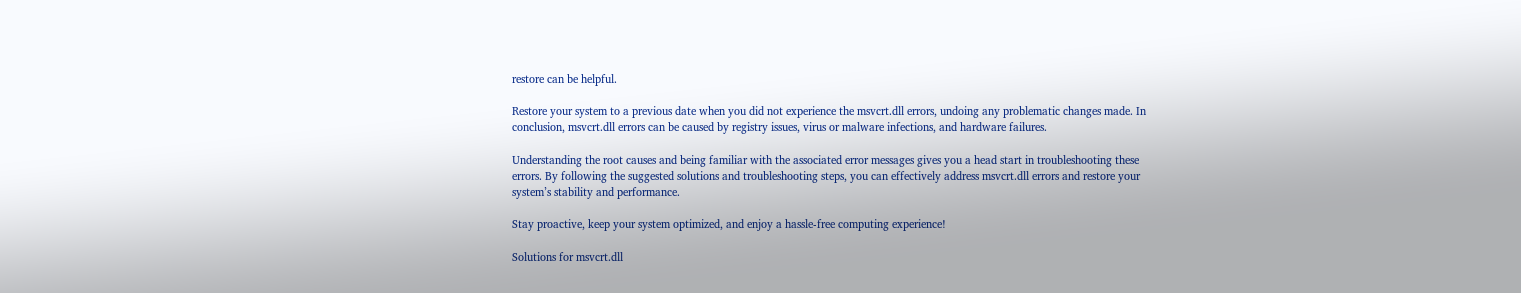restore can be helpful.

Restore your system to a previous date when you did not experience the msvcrt.dll errors, undoing any problematic changes made. In conclusion, msvcrt.dll errors can be caused by registry issues, virus or malware infections, and hardware failures.

Understanding the root causes and being familiar with the associated error messages gives you a head start in troubleshooting these errors. By following the suggested solutions and troubleshooting steps, you can effectively address msvcrt.dll errors and restore your system’s stability and performance.

Stay proactive, keep your system optimized, and enjoy a hassle-free computing experience!

Solutions for msvcrt.dll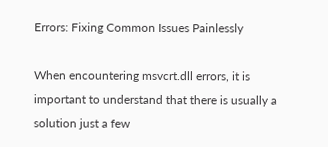Errors: Fixing Common Issues Painlessly

When encountering msvcrt.dll errors, it is important to understand that there is usually a solution just a few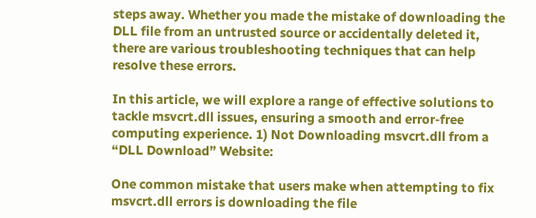steps away. Whether you made the mistake of downloading the DLL file from an untrusted source or accidentally deleted it, there are various troubleshooting techniques that can help resolve these errors.

In this article, we will explore a range of effective solutions to tackle msvcrt.dll issues, ensuring a smooth and error-free computing experience. 1) Not Downloading msvcrt.dll from a “DLL Download” Website:

One common mistake that users make when attempting to fix msvcrt.dll errors is downloading the file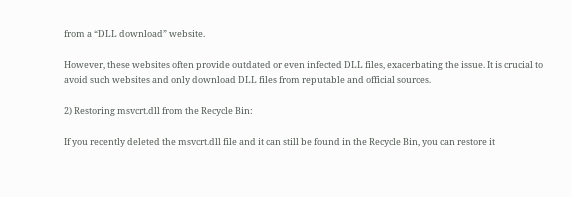from a “DLL download” website.

However, these websites often provide outdated or even infected DLL files, exacerbating the issue. It is crucial to avoid such websites and only download DLL files from reputable and official sources.

2) Restoring msvcrt.dll from the Recycle Bin:

If you recently deleted the msvcrt.dll file and it can still be found in the Recycle Bin, you can restore it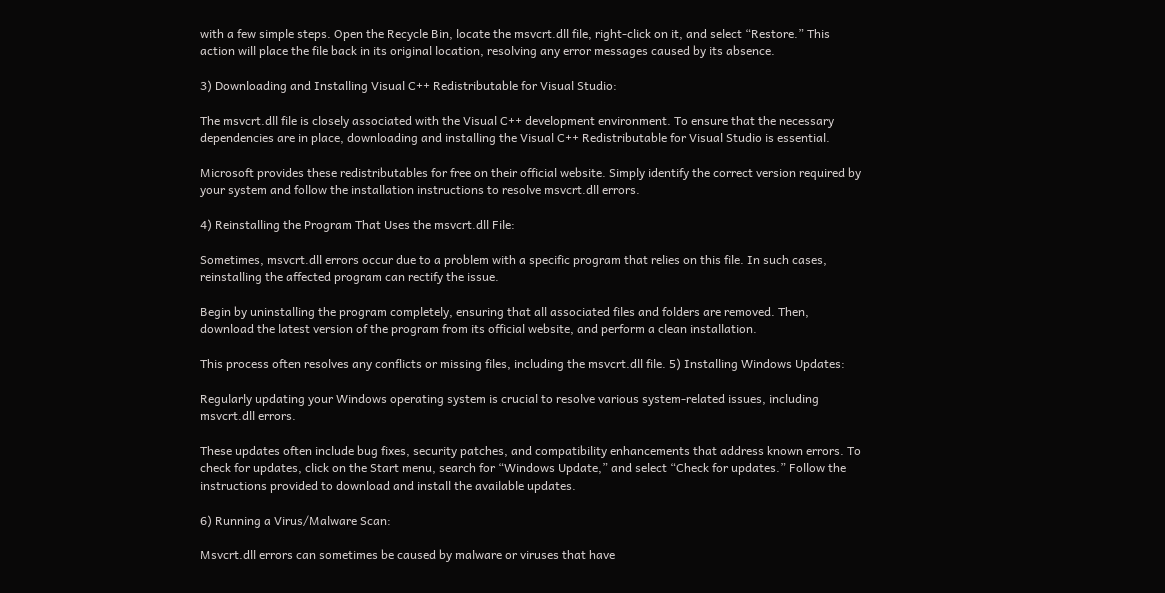with a few simple steps. Open the Recycle Bin, locate the msvcrt.dll file, right-click on it, and select “Restore.” This action will place the file back in its original location, resolving any error messages caused by its absence.

3) Downloading and Installing Visual C++ Redistributable for Visual Studio:

The msvcrt.dll file is closely associated with the Visual C++ development environment. To ensure that the necessary dependencies are in place, downloading and installing the Visual C++ Redistributable for Visual Studio is essential.

Microsoft provides these redistributables for free on their official website. Simply identify the correct version required by your system and follow the installation instructions to resolve msvcrt.dll errors.

4) Reinstalling the Program That Uses the msvcrt.dll File:

Sometimes, msvcrt.dll errors occur due to a problem with a specific program that relies on this file. In such cases, reinstalling the affected program can rectify the issue.

Begin by uninstalling the program completely, ensuring that all associated files and folders are removed. Then, download the latest version of the program from its official website, and perform a clean installation.

This process often resolves any conflicts or missing files, including the msvcrt.dll file. 5) Installing Windows Updates:

Regularly updating your Windows operating system is crucial to resolve various system-related issues, including msvcrt.dll errors.

These updates often include bug fixes, security patches, and compatibility enhancements that address known errors. To check for updates, click on the Start menu, search for “Windows Update,” and select “Check for updates.” Follow the instructions provided to download and install the available updates.

6) Running a Virus/Malware Scan:

Msvcrt.dll errors can sometimes be caused by malware or viruses that have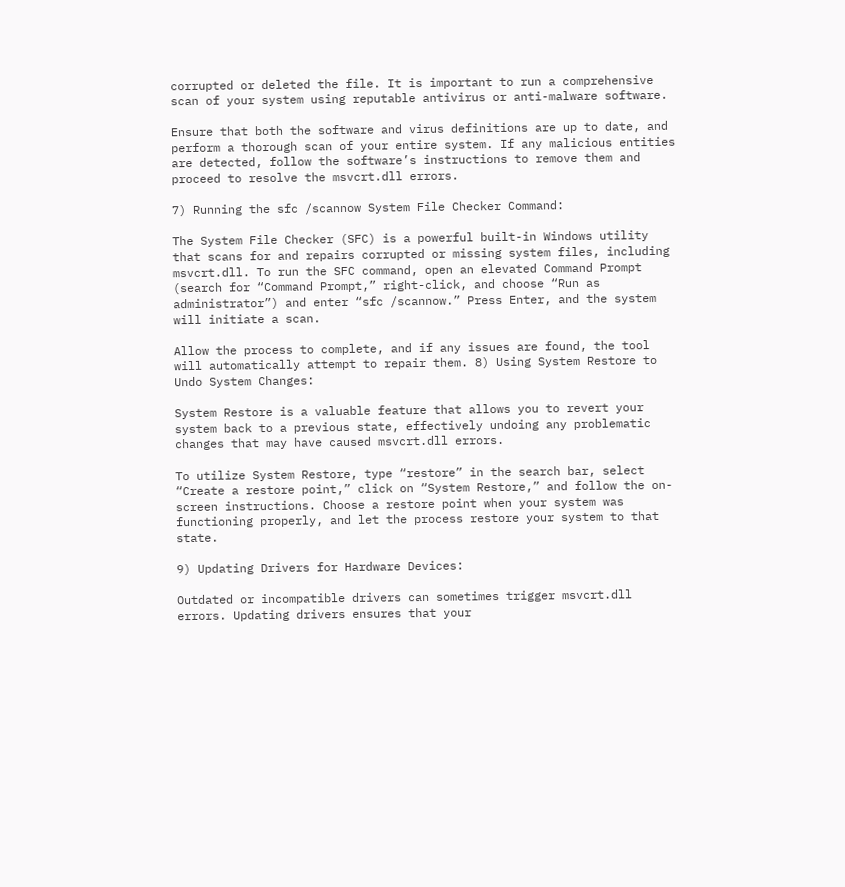corrupted or deleted the file. It is important to run a comprehensive scan of your system using reputable antivirus or anti-malware software.

Ensure that both the software and virus definitions are up to date, and perform a thorough scan of your entire system. If any malicious entities are detected, follow the software’s instructions to remove them and proceed to resolve the msvcrt.dll errors.

7) Running the sfc /scannow System File Checker Command:

The System File Checker (SFC) is a powerful built-in Windows utility that scans for and repairs corrupted or missing system files, including msvcrt.dll. To run the SFC command, open an elevated Command Prompt (search for “Command Prompt,” right-click, and choose “Run as administrator”) and enter “sfc /scannow.” Press Enter, and the system will initiate a scan.

Allow the process to complete, and if any issues are found, the tool will automatically attempt to repair them. 8) Using System Restore to Undo System Changes:

System Restore is a valuable feature that allows you to revert your system back to a previous state, effectively undoing any problematic changes that may have caused msvcrt.dll errors.

To utilize System Restore, type “restore” in the search bar, select “Create a restore point,” click on “System Restore,” and follow the on-screen instructions. Choose a restore point when your system was functioning properly, and let the process restore your system to that state.

9) Updating Drivers for Hardware Devices:

Outdated or incompatible drivers can sometimes trigger msvcrt.dll errors. Updating drivers ensures that your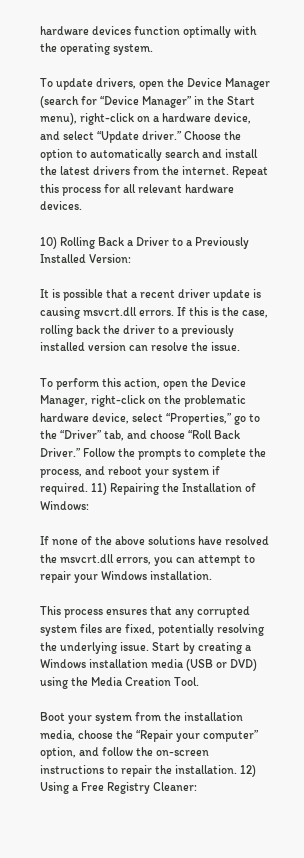hardware devices function optimally with the operating system.

To update drivers, open the Device Manager (search for “Device Manager” in the Start menu), right-click on a hardware device, and select “Update driver.” Choose the option to automatically search and install the latest drivers from the internet. Repeat this process for all relevant hardware devices.

10) Rolling Back a Driver to a Previously Installed Version:

It is possible that a recent driver update is causing msvcrt.dll errors. If this is the case, rolling back the driver to a previously installed version can resolve the issue.

To perform this action, open the Device Manager, right-click on the problematic hardware device, select “Properties,” go to the “Driver” tab, and choose “Roll Back Driver.” Follow the prompts to complete the process, and reboot your system if required. 11) Repairing the Installation of Windows:

If none of the above solutions have resolved the msvcrt.dll errors, you can attempt to repair your Windows installation.

This process ensures that any corrupted system files are fixed, potentially resolving the underlying issue. Start by creating a Windows installation media (USB or DVD) using the Media Creation Tool.

Boot your system from the installation media, choose the “Repair your computer” option, and follow the on-screen instructions to repair the installation. 12) Using a Free Registry Cleaner: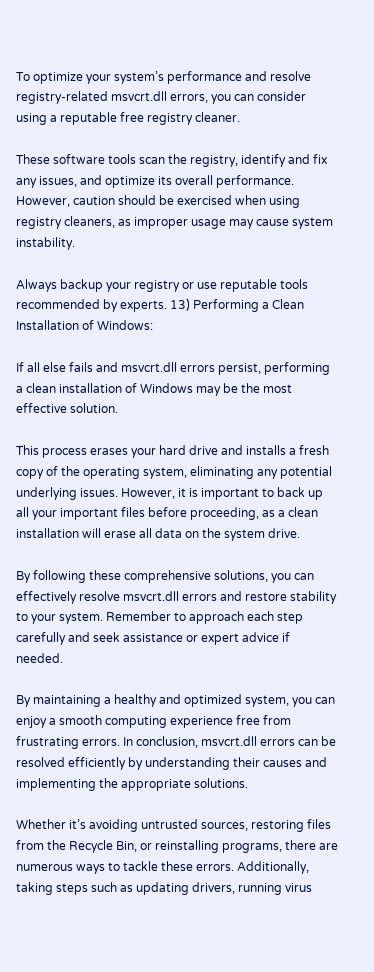To optimize your system’s performance and resolve registry-related msvcrt.dll errors, you can consider using a reputable free registry cleaner.

These software tools scan the registry, identify and fix any issues, and optimize its overall performance. However, caution should be exercised when using registry cleaners, as improper usage may cause system instability.

Always backup your registry or use reputable tools recommended by experts. 13) Performing a Clean Installation of Windows:

If all else fails and msvcrt.dll errors persist, performing a clean installation of Windows may be the most effective solution.

This process erases your hard drive and installs a fresh copy of the operating system, eliminating any potential underlying issues. However, it is important to back up all your important files before proceeding, as a clean installation will erase all data on the system drive.

By following these comprehensive solutions, you can effectively resolve msvcrt.dll errors and restore stability to your system. Remember to approach each step carefully and seek assistance or expert advice if needed.

By maintaining a healthy and optimized system, you can enjoy a smooth computing experience free from frustrating errors. In conclusion, msvcrt.dll errors can be resolved efficiently by understanding their causes and implementing the appropriate solutions.

Whether it’s avoiding untrusted sources, restoring files from the Recycle Bin, or reinstalling programs, there are numerous ways to tackle these errors. Additionally, taking steps such as updating drivers, running virus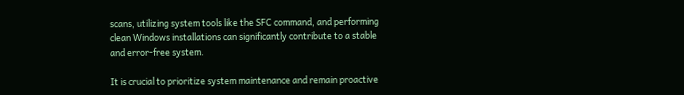scans, utilizing system tools like the SFC command, and performing clean Windows installations can significantly contribute to a stable and error-free system.

It is crucial to prioritize system maintenance and remain proactive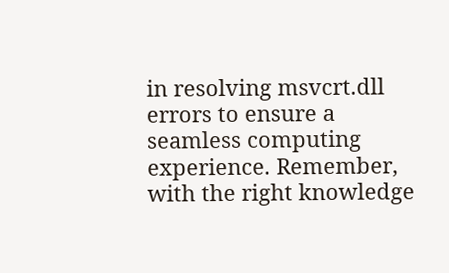in resolving msvcrt.dll errors to ensure a seamless computing experience. Remember, with the right knowledge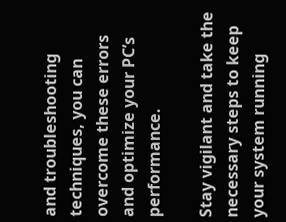and troubleshooting techniques, you can overcome these errors and optimize your PC’s performance.

Stay vigilant and take the necessary steps to keep your system running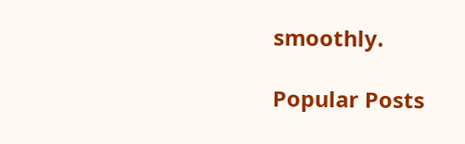smoothly.

Popular Posts